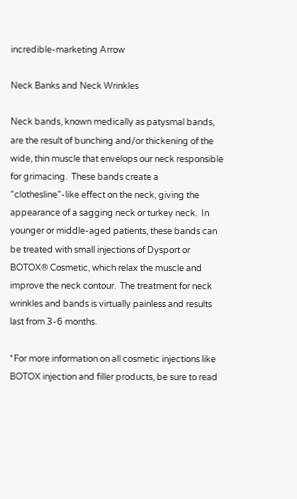incredible-marketing Arrow

Neck Banks and Neck Wrinkles

Neck bands, known medically as patysmal bands, are the result of bunching and/or thickening of the wide, thin muscle that envelops our neck responsible for grimacing.  These bands create a “clothesline”-like effect on the neck, giving the appearance of a sagging neck or turkey neck.  In younger or middle-aged patients, these bands can be treated with small injections of Dysport or BOTOX® Cosmetic, which relax the muscle and improve the neck contour.  The treatment for neck wrinkles and bands is virtually painless and results last from 3-6 months.

*For more information on all cosmetic injections like BOTOX injection and filler products, be sure to read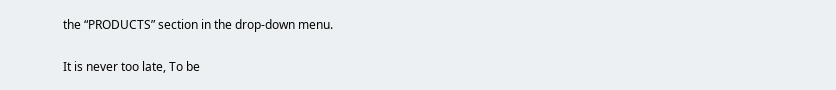the “PRODUCTS” section in the drop-down menu.

It is never too late, To be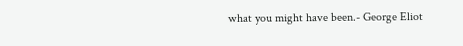what you might have been.- George Eliot